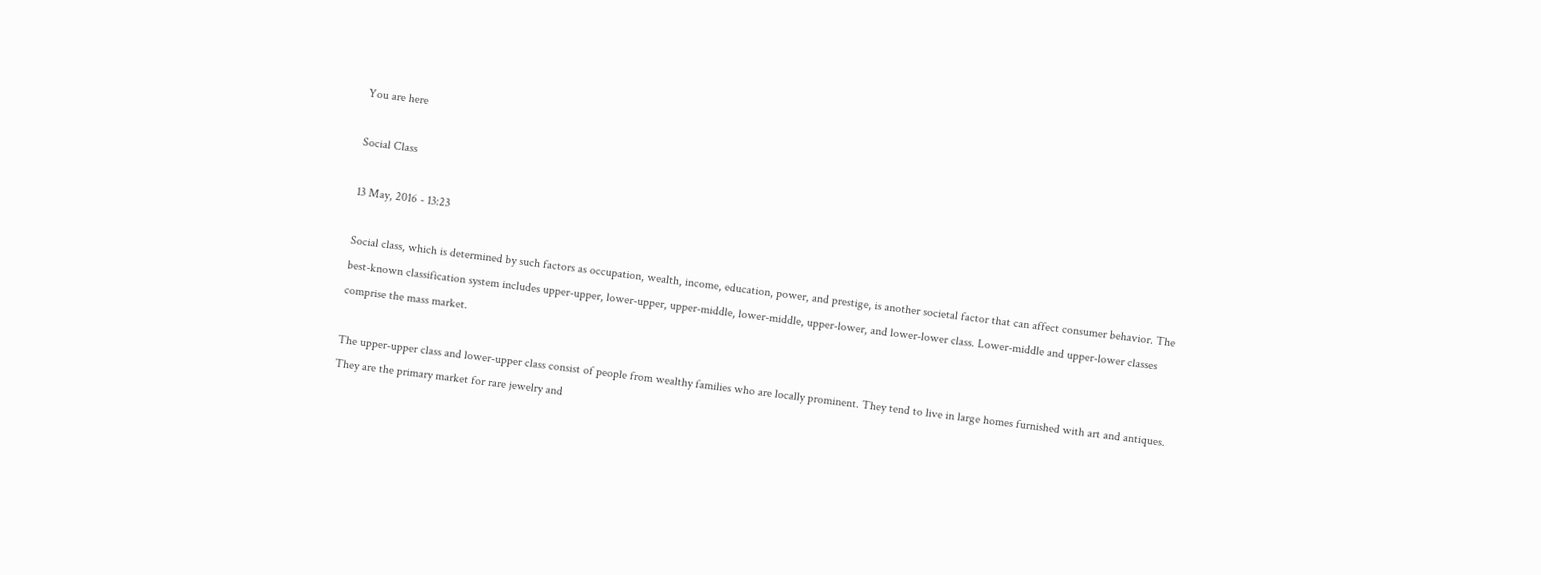You are here

Social Class

13 May, 2016 - 13:23

Social class, which is determined by such factors as occupation, wealth, income, education, power, and prestige, is another societal factor that can affect consumer behavior. The best-known classification system includes upper-upper, lower-upper, upper-middle, lower-middle, upper-lower, and lower-lower class. Lower-middle and upper-lower classes comprise the mass market.

The upper-upper class and lower-upper class consist of people from wealthy families who are locally prominent. They tend to live in large homes furnished with art and antiques. They are the primary market for rare jewelry and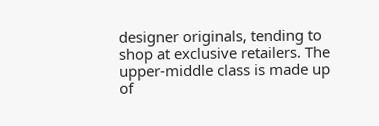designer originals, tending to shop at exclusive retailers. The upper-middle class is made up of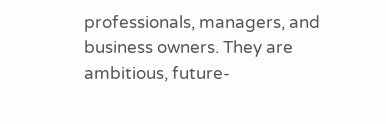professionals, managers, and business owners. They are ambitious, future-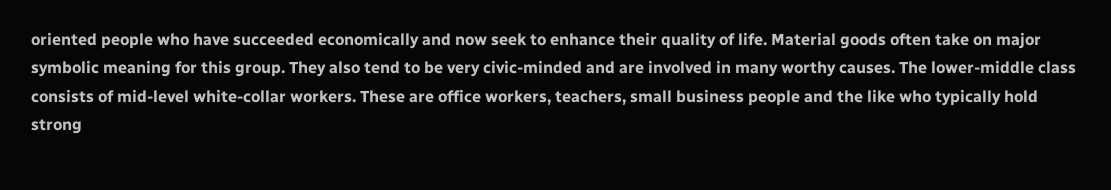oriented people who have succeeded economically and now seek to enhance their quality of life. Material goods often take on major symbolic meaning for this group. They also tend to be very civic-minded and are involved in many worthy causes. The lower-middle class consists of mid-level white-collar workers. These are office workers, teachers, small business people and the like who typically hold strong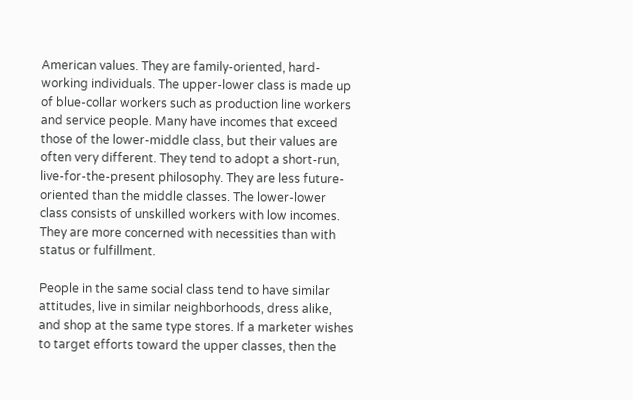American values. They are family-oriented, hard-working individuals. The upper-lower class is made up of blue-collar workers such as production line workers and service people. Many have incomes that exceed those of the lower-middle class, but their values are often very different. They tend to adopt a short-run, live-for-the-present philosophy. They are less future-oriented than the middle classes. The lower-lower class consists of unskilled workers with low incomes. They are more concerned with necessities than with status or fulfillment.

People in the same social class tend to have similar attitudes, live in similar neighborhoods, dress alike, and shop at the same type stores. If a marketer wishes to target efforts toward the upper classes, then the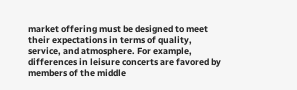market offering must be designed to meet their expectations in terms of quality, service, and atmosphere. For example, differences in leisure concerts are favored by members of the middle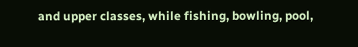and upper classes, while fishing, bowling, pool,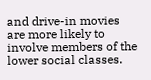and drive-in movies are more likely to involve members of the lower social classes.